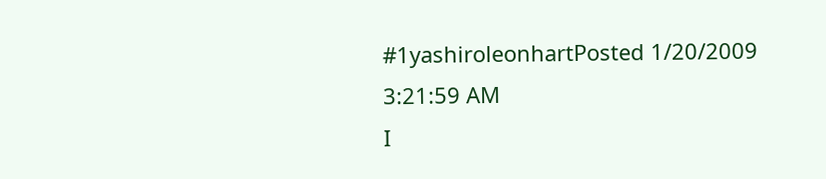#1yashiroleonhartPosted 1/20/2009 3:21:59 AM
I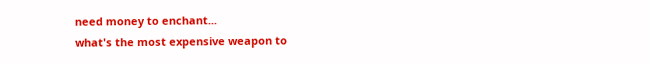need money to enchant...
what's the most expensive weapon to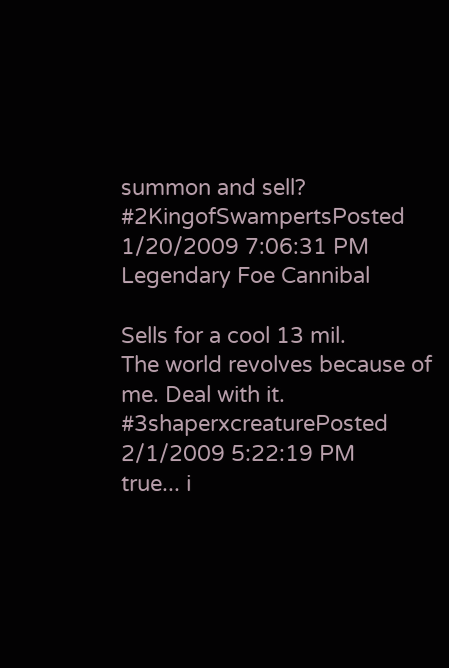summon and sell?
#2KingofSwampertsPosted 1/20/2009 7:06:31 PM
Legendary Foe Cannibal

Sells for a cool 13 mil.
The world revolves because of me. Deal with it.
#3shaperxcreaturePosted 2/1/2009 5:22:19 PM
true... i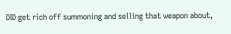DID get rich off summoning and selling that weapon about,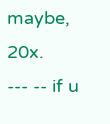maybe, 20x.
--- -- if u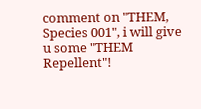comment on "THEM, Species 001", i will give u some "THEM Repellent"!